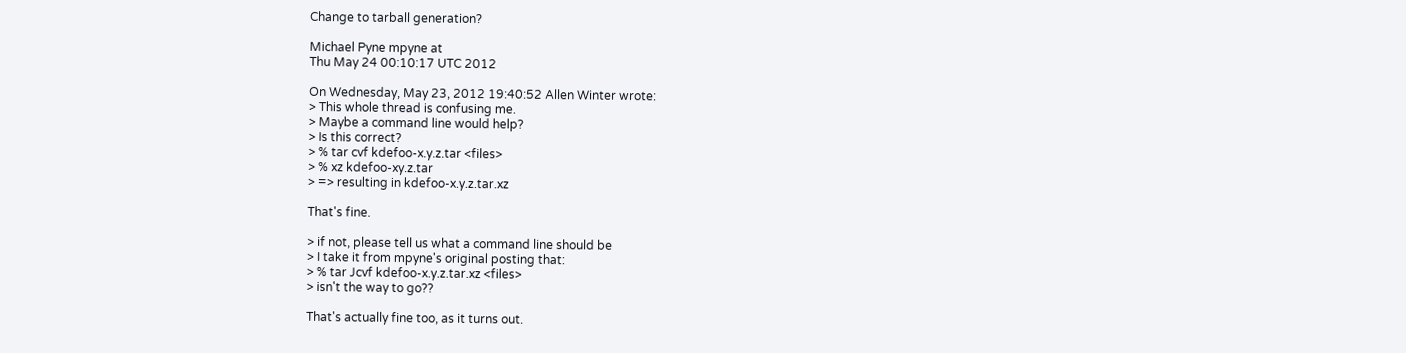Change to tarball generation?

Michael Pyne mpyne at
Thu May 24 00:10:17 UTC 2012

On Wednesday, May 23, 2012 19:40:52 Allen Winter wrote:
> This whole thread is confusing me.
> Maybe a command line would help?
> Is this correct?
> % tar cvf kdefoo-x.y.z.tar <files>
> % xz kdefoo-xy.z.tar
> => resulting in kdefoo-x.y.z.tar.xz

That's fine.

> if not, please tell us what a command line should be
> I take it from mpyne's original posting that:
> % tar Jcvf kdefoo-x.y.z.tar.xz <files>
> isn't the way to go??

That's actually fine too, as it turns out.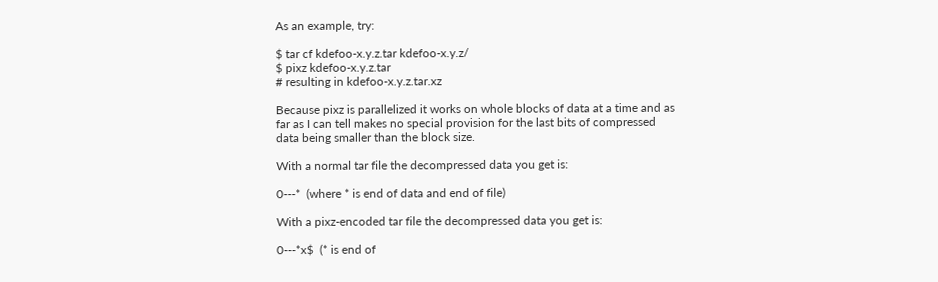As an example, try:

$ tar cf kdefoo-x.y.z.tar kdefoo-x.y.z/
$ pixz kdefoo-x.y.z.tar
# resulting in kdefoo-x.y.z.tar.xz

Because pixz is parallelized it works on whole blocks of data at a time and as
far as I can tell makes no special provision for the last bits of compressed
data being smaller than the block size.

With a normal tar file the decompressed data you get is:

0---*  (where * is end of data and end of file)

With a pixz-encoded tar file the decompressed data you get is:

0---*x$  (* is end of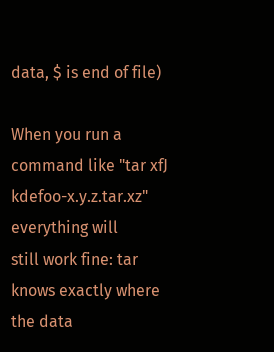data, $ is end of file)

When you run a command like "tar xfJ kdefoo-x.y.z.tar.xz" everything will
still work fine: tar knows exactly where the data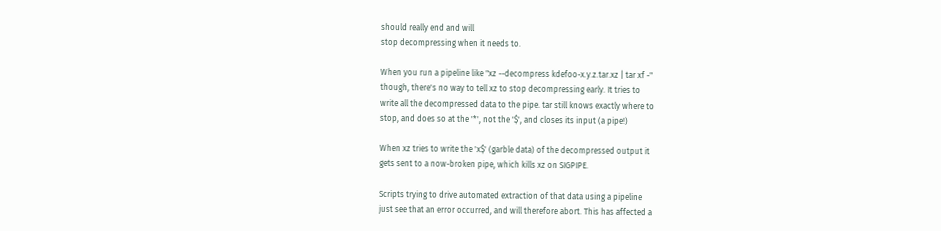should really end and will
stop decompressing when it needs to.

When you run a pipeline like "xz --decompress kdefoo-x.y.z.tar.xz | tar xf -"
though, there's no way to tell xz to stop decompressing early. It tries to
write all the decompressed data to the pipe. tar still knows exactly where to
stop, and does so at the '*', not the '$', and closes its input (a pipe!)

When xz tries to write the 'x$' (garble data) of the decompressed output it
gets sent to a now-broken pipe, which kills xz on SIGPIPE.

Scripts trying to drive automated extraction of that data using a pipeline
just see that an error occurred, and will therefore abort. This has affected a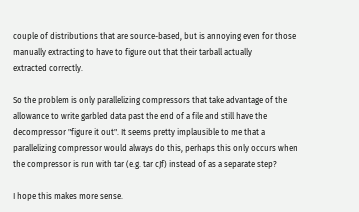couple of distributions that are source-based, but is annoying even for those
manually extracting to have to figure out that their tarball actually
extracted correctly.

So the problem is only parallelizing compressors that take advantage of the
allowance to write garbled data past the end of a file and still have the
decompressor "figure it out". It seems pretty implausible to me that a
parallelizing compressor would always do this, perhaps this only occurs when
the compressor is run with tar (e.g. tar cJf) instead of as a separate step?

I hope this makes more sense.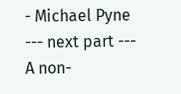- Michael Pyne
--- next part ---
A non-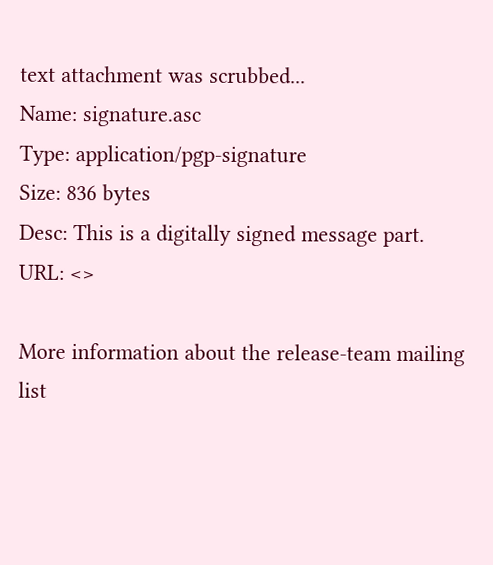text attachment was scrubbed...
Name: signature.asc
Type: application/pgp-signature
Size: 836 bytes
Desc: This is a digitally signed message part.
URL: <>

More information about the release-team mailing list